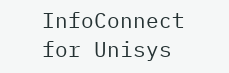InfoConnect for Unisys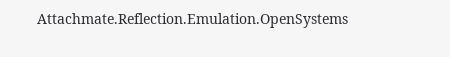Attachmate.Reflection.Emulation.OpenSystems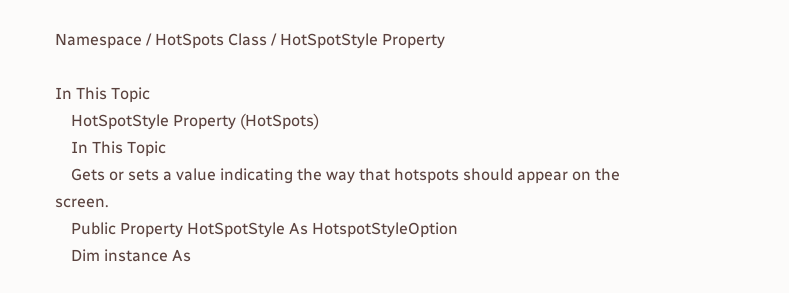Namespace / HotSpots Class / HotSpotStyle Property

In This Topic
    HotSpotStyle Property (HotSpots)
    In This Topic
    Gets or sets a value indicating the way that hotspots should appear on the screen.
    Public Property HotSpotStyle As HotspotStyleOption
    Dim instance As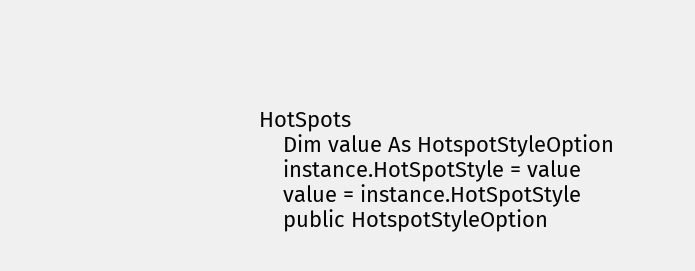HotSpots
    Dim value As HotspotStyleOption
    instance.HotSpotStyle = value
    value = instance.HotSpotStyle
    public HotspotStyleOption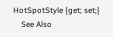HotSpotStyle {get; set;}
    See Also